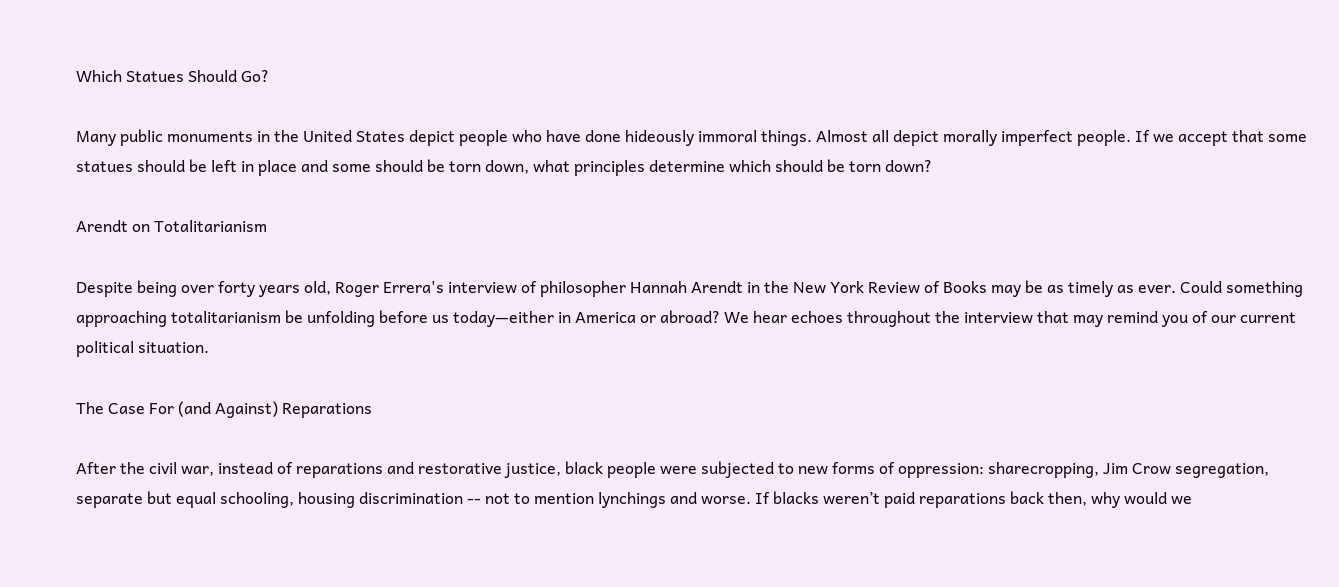Which Statues Should Go?

Many public monuments in the United States depict people who have done hideously immoral things. Almost all depict morally imperfect people. If we accept that some statues should be left in place and some should be torn down, what principles determine which should be torn down?

Arendt on Totalitarianism

Despite being over forty years old, Roger Errera's interview of philosopher Hannah Arendt in the New York Review of Books may be as timely as ever. Could something approaching totalitarianism be unfolding before us today—either in America or abroad? We hear echoes throughout the interview that may remind you of our current political situation.

The Case For (and Against) Reparations

After the civil war, instead of reparations and restorative justice, black people were subjected to new forms of oppression: sharecropping, Jim Crow segregation, separate but equal schooling, housing discrimination -- not to mention lynchings and worse. If blacks weren’t paid reparations back then, why would we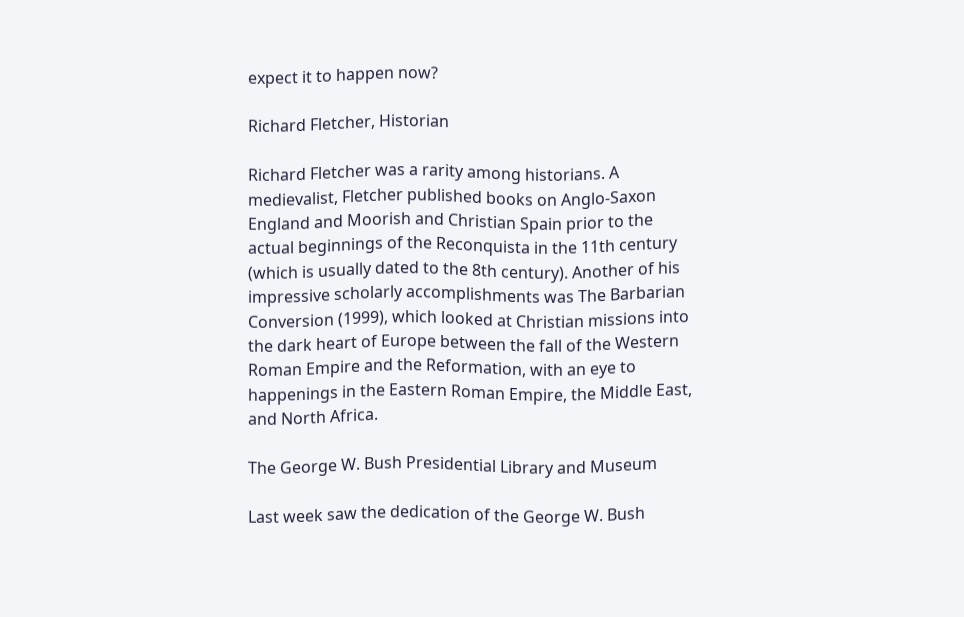expect it to happen now?

Richard Fletcher, Historian

Richard Fletcher was a rarity among historians. A medievalist, Fletcher published books on Anglo-Saxon England and Moorish and Christian Spain prior to the actual beginnings of the Reconquista in the 11th century (which is usually dated to the 8th century). Another of his impressive scholarly accomplishments was The Barbarian Conversion (1999), which looked at Christian missions into the dark heart of Europe between the fall of the Western Roman Empire and the Reformation, with an eye to happenings in the Eastern Roman Empire, the Middle East, and North Africa.

The George W. Bush Presidential Library and Museum

Last week saw the dedication of the George W. Bush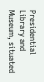Presidential Library and Museum, situated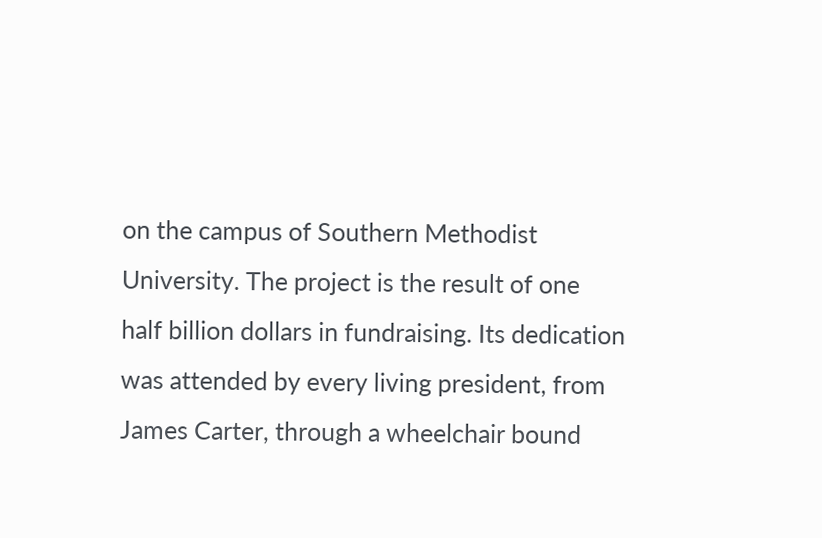on the campus of Southern Methodist University. The project is the result of one half billion dollars in fundraising. Its dedication was attended by every living president, from James Carter, through a wheelchair bound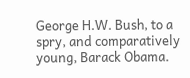George H.W. Bush, to a spry, and comparatively young, Barack Obama.